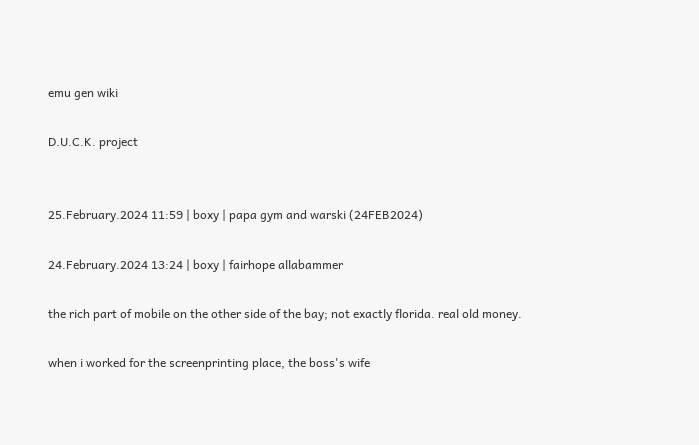emu gen wiki

D.U.C.K. project


25.February.2024 11:59 | boxy | papa gym and warski (24FEB2024)

24.February.2024 13:24 | boxy | fairhope allabammer

the rich part of mobile on the other side of the bay; not exactly florida. real old money.

when i worked for the screenprinting place, the boss's wife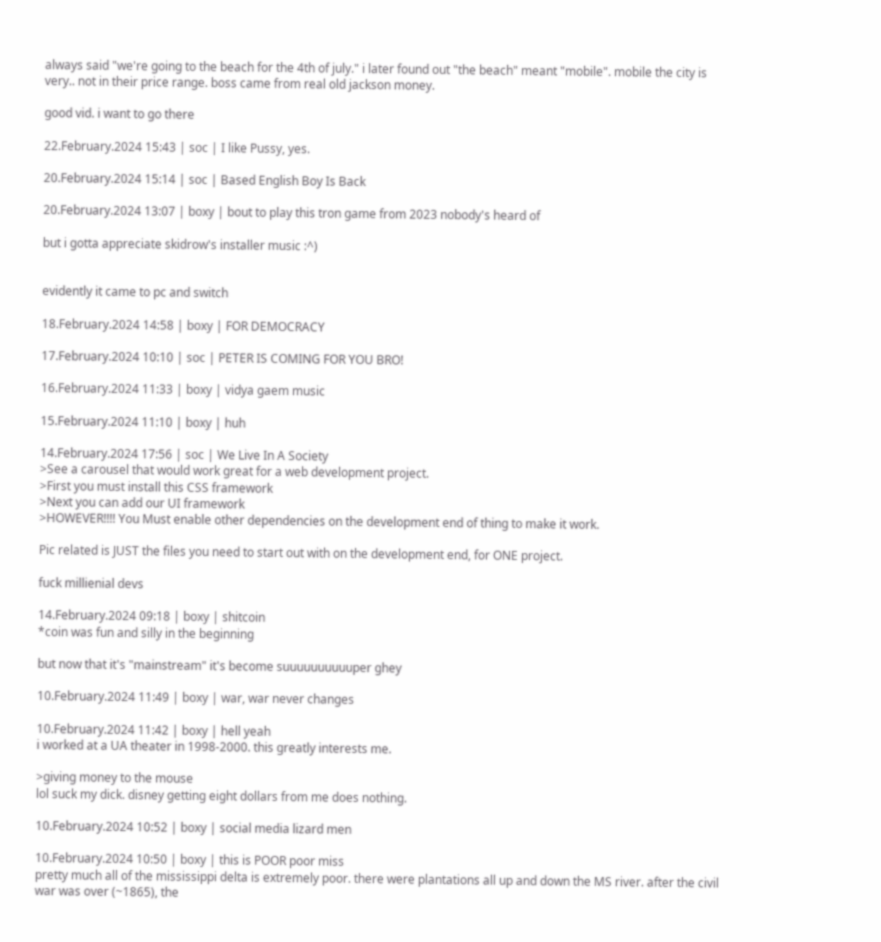always said "we're going to the beach for the 4th of july." i later found out "the beach" meant "mobile". mobile the city is very.. not in their price range. boss came from real old jackson money.

good vid. i want to go there

22.February.2024 15:43 | soc | I like Pussy, yes.

20.February.2024 15:14 | soc | Based English Boy Is Back

20.February.2024 13:07 | boxy | bout to play this tron game from 2023 nobody's heard of

but i gotta appreciate skidrow's installer music :^)


evidently it came to pc and switch

18.February.2024 14:58 | boxy | FOR DEMOCRACY

17.February.2024 10:10 | soc | PETER IS COMING FOR YOU BRO!

16.February.2024 11:33 | boxy | vidya gaem music

15.February.2024 11:10 | boxy | huh

14.February.2024 17:56 | soc | We Live In A Society
>See a carousel that would work great for a web development project.
>First you must install this CSS framework
>Next you can add our UI framework
>HOWEVER!!!! You Must enable other dependencies on the development end of thing to make it work.

Pic related is JUST the files you need to start out with on the development end, for ONE project.

fuck millienial devs

14.February.2024 09:18 | boxy | shitcoin
*coin was fun and silly in the beginning

but now that it's "mainstream" it's become suuuuuuuuuuper ghey

10.February.2024 11:49 | boxy | war, war never changes

10.February.2024 11:42 | boxy | hell yeah
i worked at a UA theater in 1998-2000. this greatly interests me.

>giving money to the mouse
lol suck my dick. disney getting eight dollars from me does nothing.

10.February.2024 10:52 | boxy | social media lizard men

10.February.2024 10:50 | boxy | this is POOR poor miss
pretty much all of the mississippi delta is extremely poor. there were plantations all up and down the MS river. after the civil war was over (~1865), the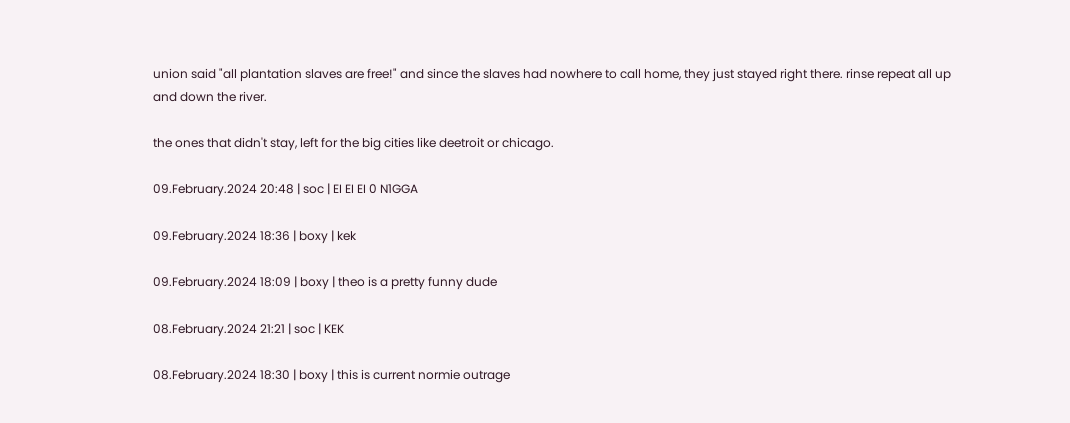union said "all plantation slaves are free!" and since the slaves had nowhere to call home, they just stayed right there. rinse repeat all up and down the river.

the ones that didn't stay, left for the big cities like deetroit or chicago.

09.February.2024 20:48 | soc | EI EI EI 0 N1GGA

09.February.2024 18:36 | boxy | kek

09.February.2024 18:09 | boxy | theo is a pretty funny dude

08.February.2024 21:21 | soc | KEK

08.February.2024 18:30 | boxy | this is current normie outrage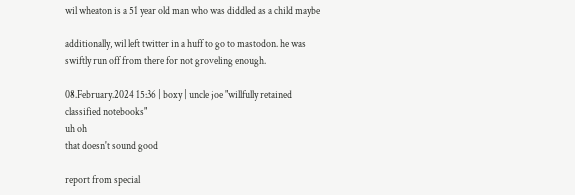wil wheaton is a 51 year old man who was diddled as a child maybe

additionally, wil left twitter in a huff to go to mastodon. he was swiftly run off from there for not groveling enough.

08.February.2024 15:36 | boxy | uncle joe "willfully retained classified notebooks"
uh oh
that doesn't sound good

report from special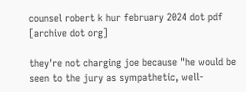counsel robert k hur february 2024 dot pdf [archive dot org]

they're not charging joe because "he would be seen to the jury as sympathetic, well-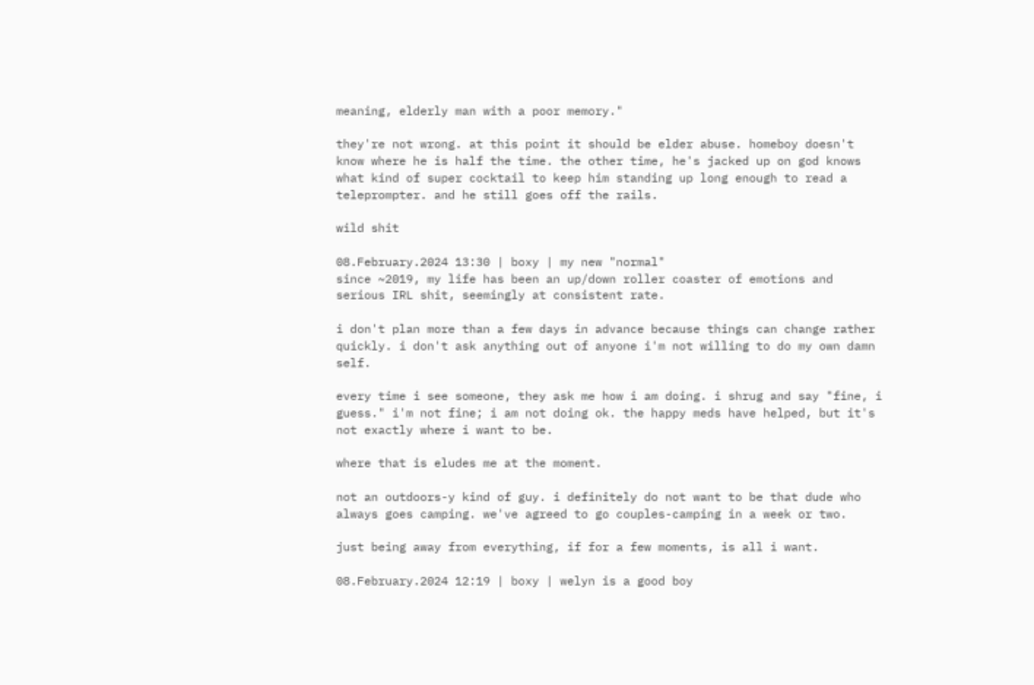meaning, elderly man with a poor memory."

they're not wrong. at this point it should be elder abuse. homeboy doesn't know where he is half the time. the other time, he's jacked up on god knows what kind of super cocktail to keep him standing up long enough to read a teleprompter. and he still goes off the rails.

wild shit

08.February.2024 13:30 | boxy | my new "normal"
since ~2019, my life has been an up/down roller coaster of emotions and serious IRL shit, seemingly at consistent rate.

i don't plan more than a few days in advance because things can change rather quickly. i don't ask anything out of anyone i'm not willing to do my own damn self.

every time i see someone, they ask me how i am doing. i shrug and say "fine, i guess." i'm not fine; i am not doing ok. the happy meds have helped, but it's not exactly where i want to be.

where that is eludes me at the moment.

not an outdoors-y kind of guy. i definitely do not want to be that dude who always goes camping. we've agreed to go couples-camping in a week or two.

just being away from everything, if for a few moments, is all i want.

08.February.2024 12:19 | boxy | welyn is a good boy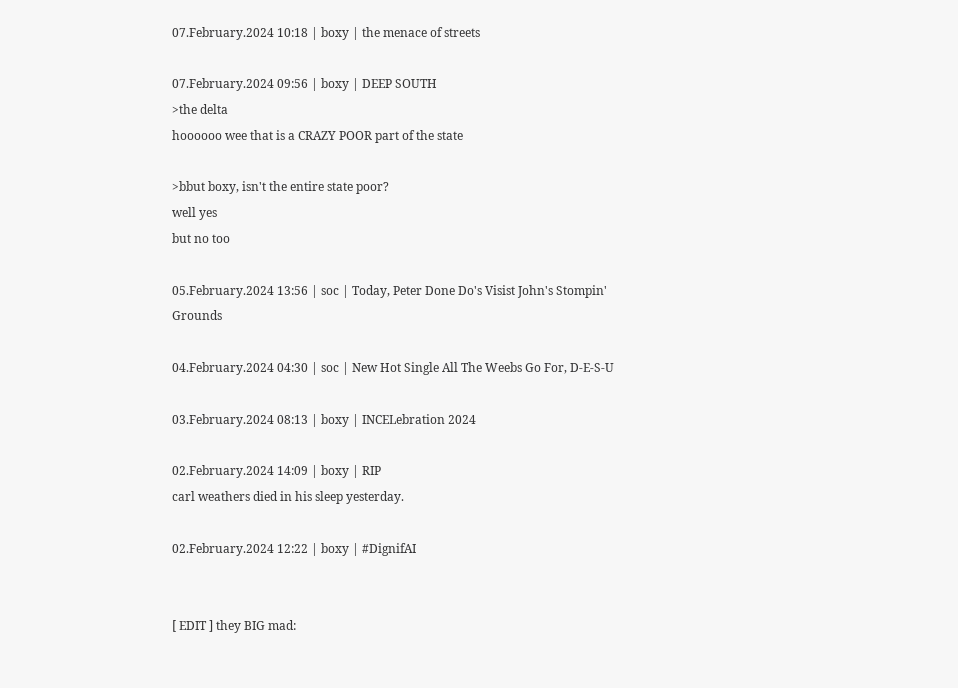07.February.2024 10:18 | boxy | the menace of streets

07.February.2024 09:56 | boxy | DEEP SOUTH
>the delta
hoooooo wee that is a CRAZY POOR part of the state

>bbut boxy, isn't the entire state poor?
well yes
but no too

05.February.2024 13:56 | soc | Today, Peter Done Do's Visist John's Stompin' Grounds

04.February.2024 04:30 | soc | New Hot Single All The Weebs Go For, D-E-S-U

03.February.2024 08:13 | boxy | INCELebration 2024

02.February.2024 14:09 | boxy | RIP
carl weathers died in his sleep yesterday.

02.February.2024 12:22 | boxy | #DignifAI


[ EDIT ] they BIG mad: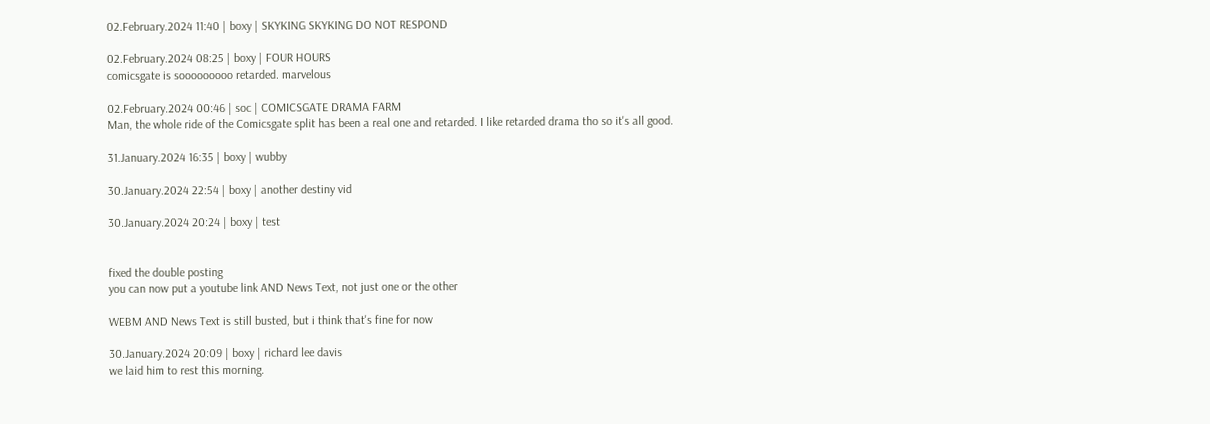02.February.2024 11:40 | boxy | SKYKING SKYKING DO NOT RESPOND

02.February.2024 08:25 | boxy | FOUR HOURS
comicsgate is sooooooooo retarded. marvelous

02.February.2024 00:46 | soc | COMICSGATE DRAMA FARM
Man, the whole ride of the Comicsgate split has been a real one and retarded. I like retarded drama tho so it's all good.

31.January.2024 16:35 | boxy | wubby

30.January.2024 22:54 | boxy | another destiny vid

30.January.2024 20:24 | boxy | test


fixed the double posting
you can now put a youtube link AND News Text, not just one or the other

WEBM AND News Text is still busted, but i think that's fine for now

30.January.2024 20:09 | boxy | richard lee davis
we laid him to rest this morning.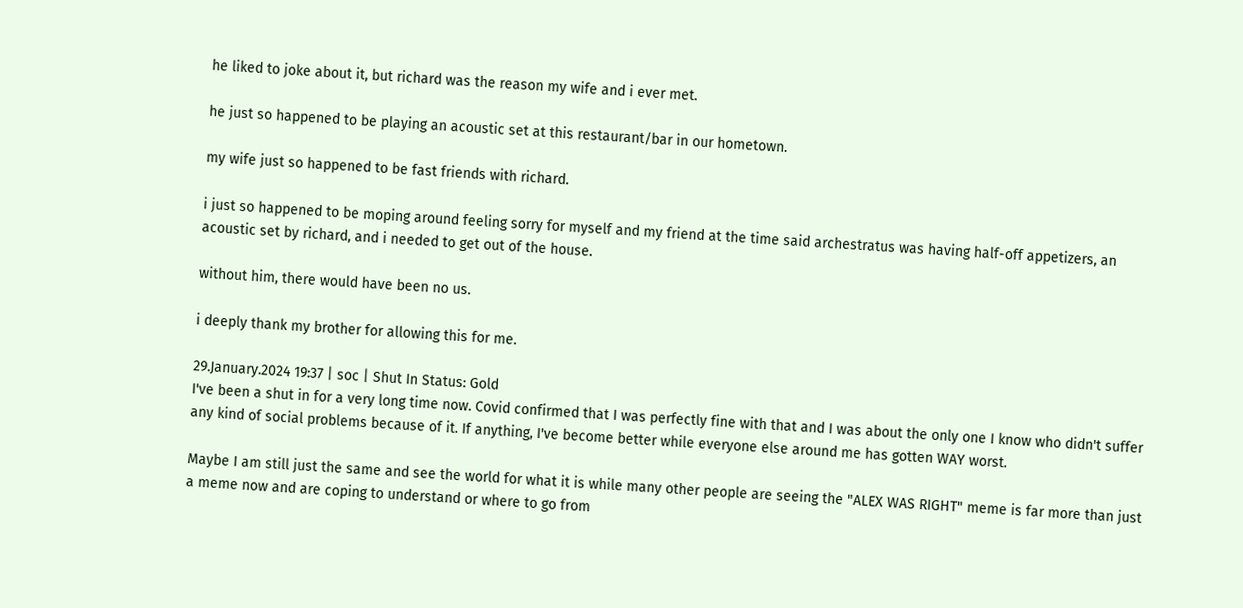he liked to joke about it, but richard was the reason my wife and i ever met.

he just so happened to be playing an acoustic set at this restaurant/bar in our hometown.

my wife just so happened to be fast friends with richard.

i just so happened to be moping around feeling sorry for myself and my friend at the time said archestratus was having half-off appetizers, an acoustic set by richard, and i needed to get out of the house.

without him, there would have been no us.

i deeply thank my brother for allowing this for me.

29.January.2024 19:37 | soc | Shut In Status: Gold
I've been a shut in for a very long time now. Covid confirmed that I was perfectly fine with that and I was about the only one I know who didn't suffer any kind of social problems because of it. If anything, I've become better while everyone else around me has gotten WAY worst.

Maybe I am still just the same and see the world for what it is while many other people are seeing the "ALEX WAS RIGHT" meme is far more than just a meme now and are coping to understand or where to go from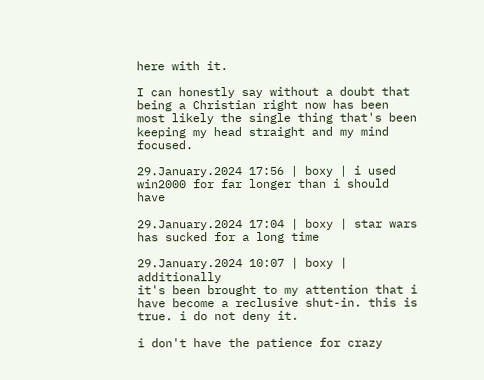here with it.

I can honestly say without a doubt that being a Christian right now has been most likely the single thing that's been keeping my head straight and my mind focused.

29.January.2024 17:56 | boxy | i used win2000 for far longer than i should have

29.January.2024 17:04 | boxy | star wars has sucked for a long time

29.January.2024 10:07 | boxy | additionally
it's been brought to my attention that i have become a reclusive shut-in. this is true. i do not deny it.

i don't have the patience for crazy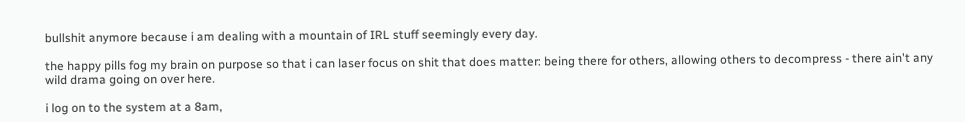bullshit anymore because i am dealing with a mountain of IRL stuff seemingly every day.

the happy pills fog my brain on purpose so that i can laser focus on shit that does matter: being there for others, allowing others to decompress - there ain't any wild drama going on over here.

i log on to the system at a 8am,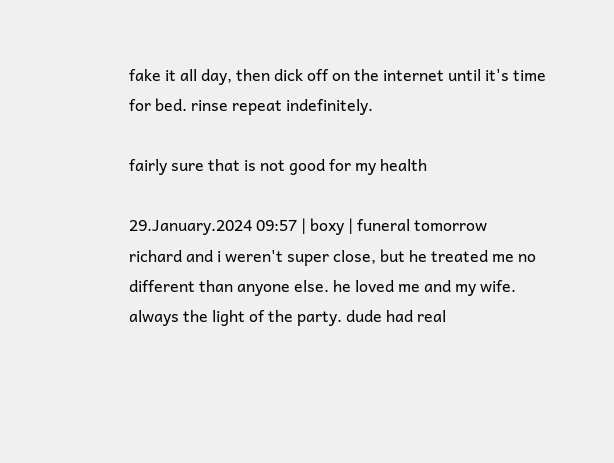fake it all day, then dick off on the internet until it's time for bed. rinse repeat indefinitely.

fairly sure that is not good for my health

29.January.2024 09:57 | boxy | funeral tomorrow
richard and i weren't super close, but he treated me no different than anyone else. he loved me and my wife. always the light of the party. dude had real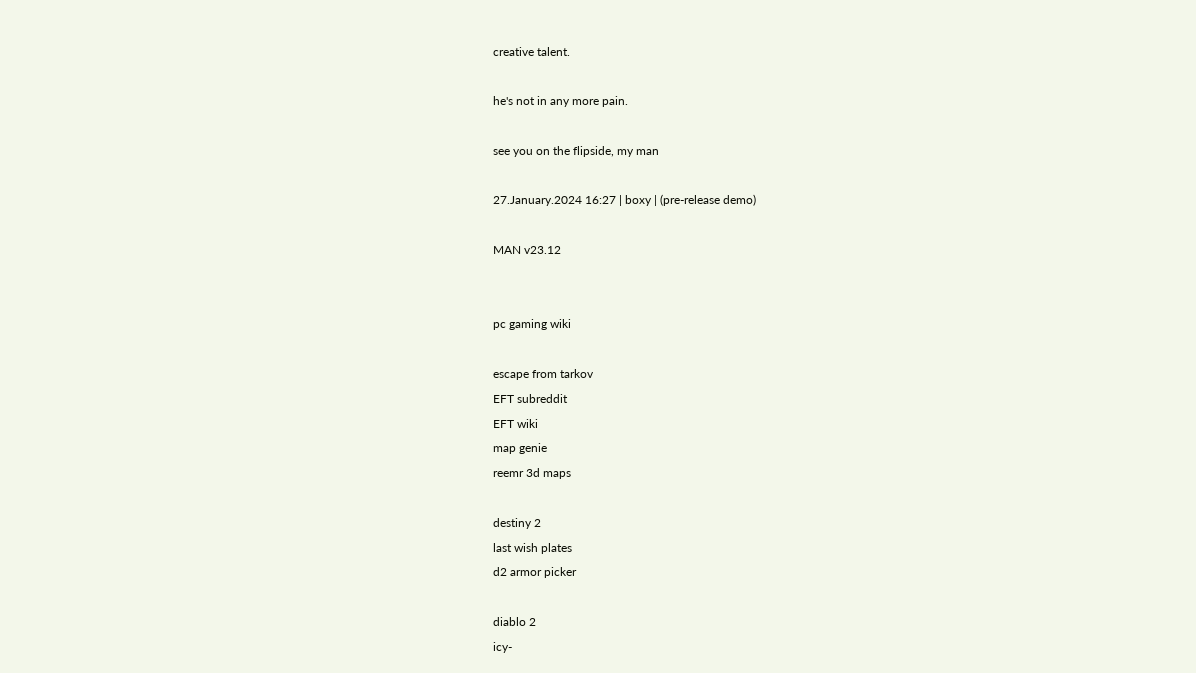creative talent.

he's not in any more pain.

see you on the flipside, my man

27.January.2024 16:27 | boxy | (pre-release demo)

MAN v23.12


pc gaming wiki

escape from tarkov
EFT subreddit
EFT wiki
map genie
reemr 3d maps

destiny 2
last wish plates
d2 armor picker

diablo 2
icy-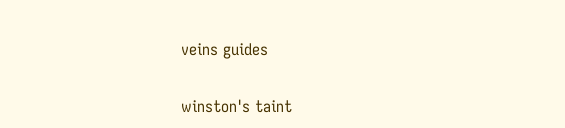veins guides

winston's taint